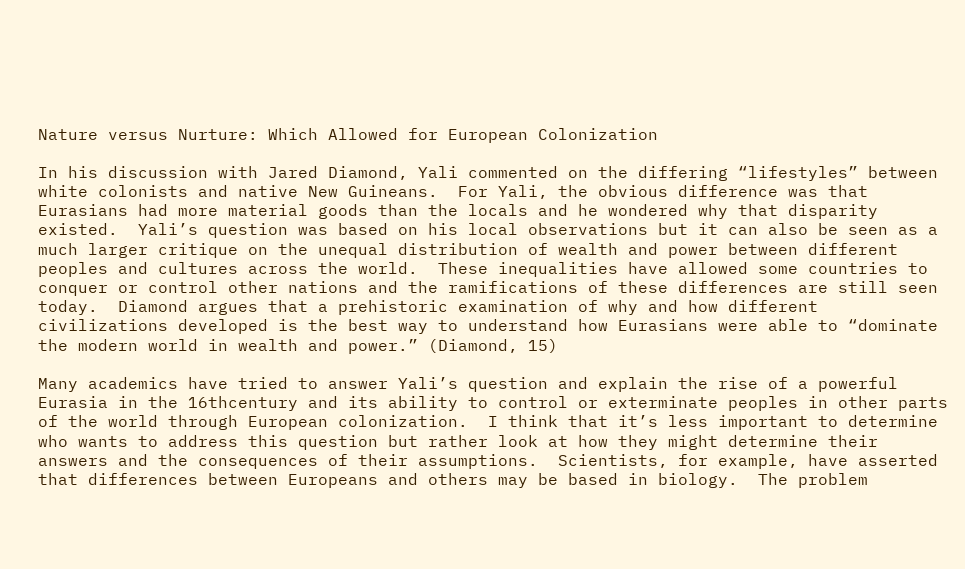Nature versus Nurture: Which Allowed for European Colonization

In his discussion with Jared Diamond, Yali commented on the differing “lifestyles” between white colonists and native New Guineans.  For Yali, the obvious difference was that Eurasians had more material goods than the locals and he wondered why that disparity existed.  Yali’s question was based on his local observations but it can also be seen as a much larger critique on the unequal distribution of wealth and power between different peoples and cultures across the world.  These inequalities have allowed some countries to conquer or control other nations and the ramifications of these differences are still seen today.  Diamond argues that a prehistoric examination of why and how different civilizations developed is the best way to understand how Eurasians were able to “dominate the modern world in wealth and power.” (Diamond, 15)

Many academics have tried to answer Yali’s question and explain the rise of a powerful Eurasia in the 16thcentury and its ability to control or exterminate peoples in other parts of the world through European colonization.  I think that it’s less important to determine who wants to address this question but rather look at how they might determine their answers and the consequences of their assumptions.  Scientists, for example, have asserted that differences between Europeans and others may be based in biology.  The problem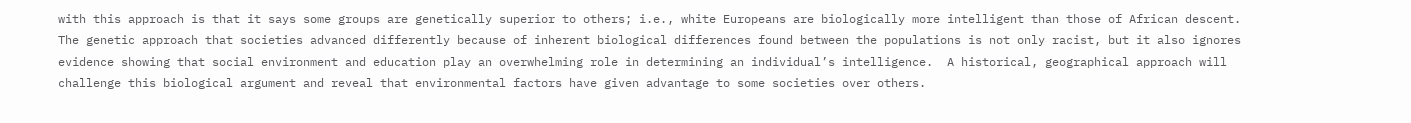with this approach is that it says some groups are genetically superior to others; i.e., white Europeans are biologically more intelligent than those of African descent.  The genetic approach that societies advanced differently because of inherent biological differences found between the populations is not only racist, but it also ignores evidence showing that social environment and education play an overwhelming role in determining an individual’s intelligence.  A historical, geographical approach will challenge this biological argument and reveal that environmental factors have given advantage to some societies over others.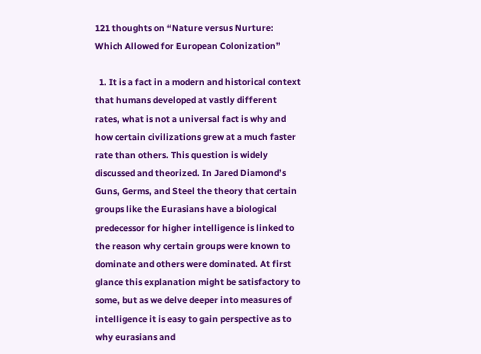121 thoughts on “Nature versus Nurture: Which Allowed for European Colonization”

  1. It is a fact in a modern and historical context that humans developed at vastly different rates, what is not a universal fact is why and how certain civilizations grew at a much faster rate than others. This question is widely discussed and theorized. In Jared Diamond’s Guns, Germs, and Steel the theory that certain groups like the Eurasians have a biological predecessor for higher intelligence is linked to the reason why certain groups were known to dominate and others were dominated. At first glance this explanation might be satisfactory to some, but as we delve deeper into measures of intelligence it is easy to gain perspective as to why eurasians and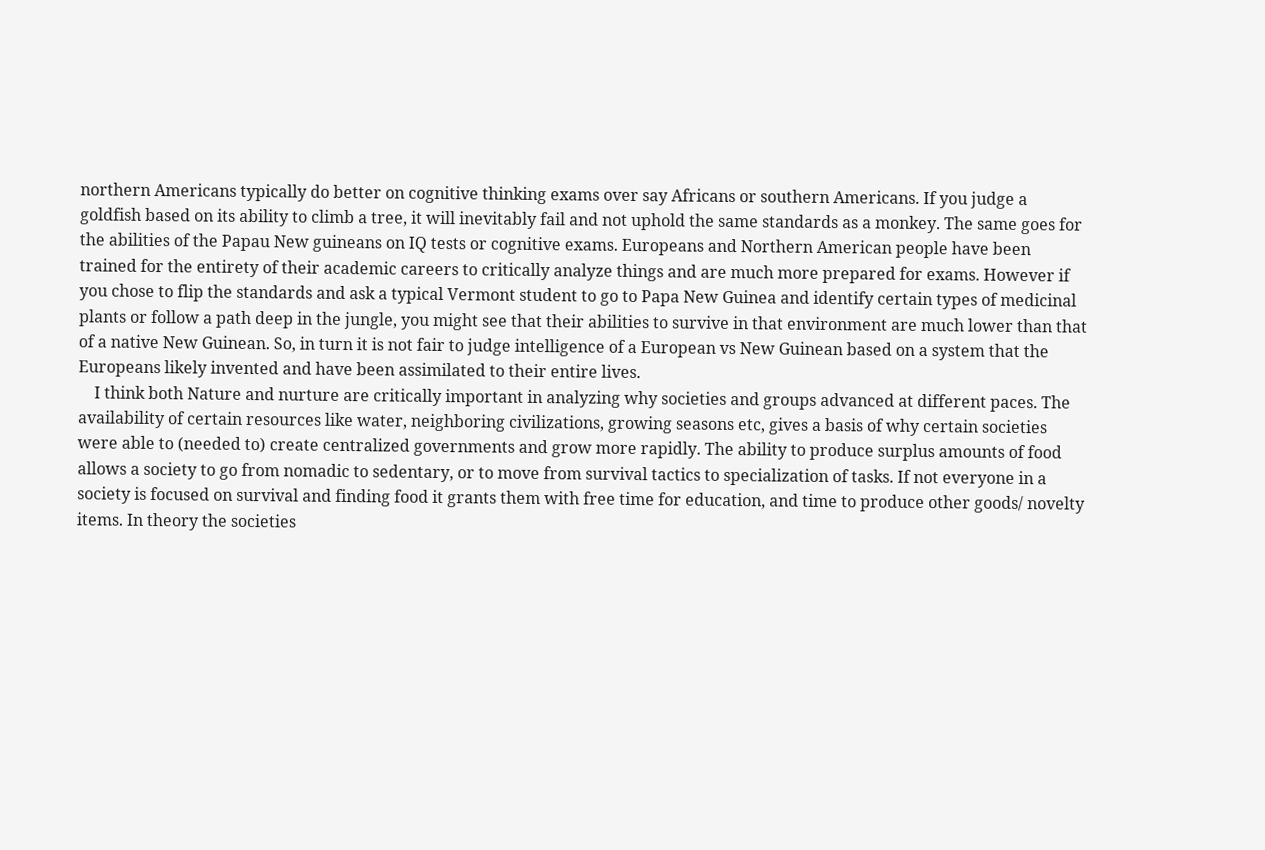northern Americans typically do better on cognitive thinking exams over say Africans or southern Americans. If you judge a goldfish based on its ability to climb a tree, it will inevitably fail and not uphold the same standards as a monkey. The same goes for the abilities of the Papau New guineans on IQ tests or cognitive exams. Europeans and Northern American people have been trained for the entirety of their academic careers to critically analyze things and are much more prepared for exams. However if you chose to flip the standards and ask a typical Vermont student to go to Papa New Guinea and identify certain types of medicinal plants or follow a path deep in the jungle, you might see that their abilities to survive in that environment are much lower than that of a native New Guinean. So, in turn it is not fair to judge intelligence of a European vs New Guinean based on a system that the Europeans likely invented and have been assimilated to their entire lives.
    I think both Nature and nurture are critically important in analyzing why societies and groups advanced at different paces. The availability of certain resources like water, neighboring civilizations, growing seasons etc, gives a basis of why certain societies were able to (needed to) create centralized governments and grow more rapidly. The ability to produce surplus amounts of food allows a society to go from nomadic to sedentary, or to move from survival tactics to specialization of tasks. If not everyone in a society is focused on survival and finding food it grants them with free time for education, and time to produce other goods/ novelty items. In theory the societies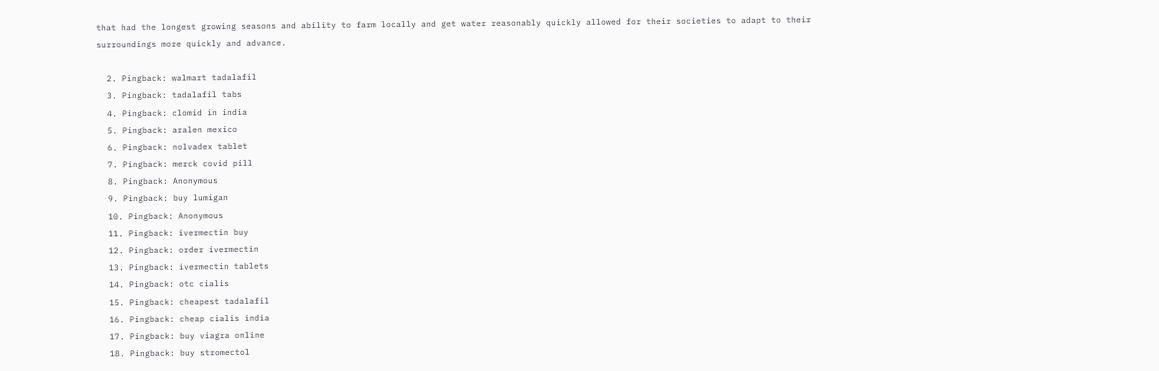that had the longest growing seasons and ability to farm locally and get water reasonably quickly allowed for their societies to adapt to their surroundings more quickly and advance.

  2. Pingback: walmart tadalafil
  3. Pingback: tadalafil tabs
  4. Pingback: clomid in india
  5. Pingback: aralen mexico
  6. Pingback: nolvadex tablet
  7. Pingback: merck covid pill
  8. Pingback: Anonymous
  9. Pingback: buy lumigan
  10. Pingback: Anonymous
  11. Pingback: ivermectin buy
  12. Pingback: order ivermectin
  13. Pingback: ivermectin tablets
  14. Pingback: otc cialis
  15. Pingback: cheapest tadalafil
  16. Pingback: cheap cialis india
  17. Pingback: buy viagra online
  18. Pingback: buy stromectol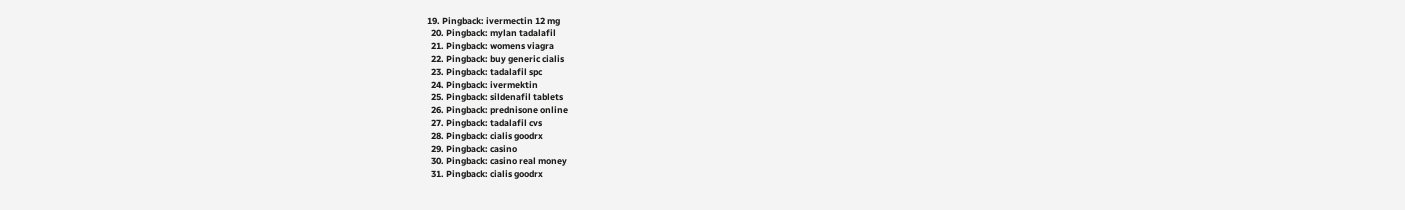19. Pingback: ivermectin 12 mg
  20. Pingback: mylan tadalafil
  21. Pingback: womens viagra
  22. Pingback: buy generic cialis
  23. Pingback: tadalafil spc
  24. Pingback: ivermektin
  25. Pingback: sildenafil tablets
  26. Pingback: prednisone online
  27. Pingback: tadalafil cvs
  28. Pingback: cialis goodrx
  29. Pingback: casino
  30. Pingback: casino real money
  31. Pingback: cialis goodrx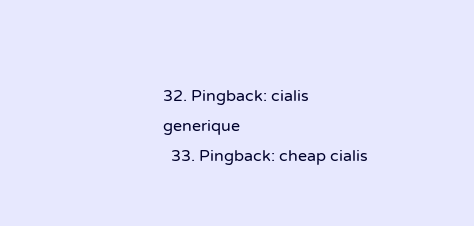32. Pingback: cialis generique
  33. Pingback: cheap cialis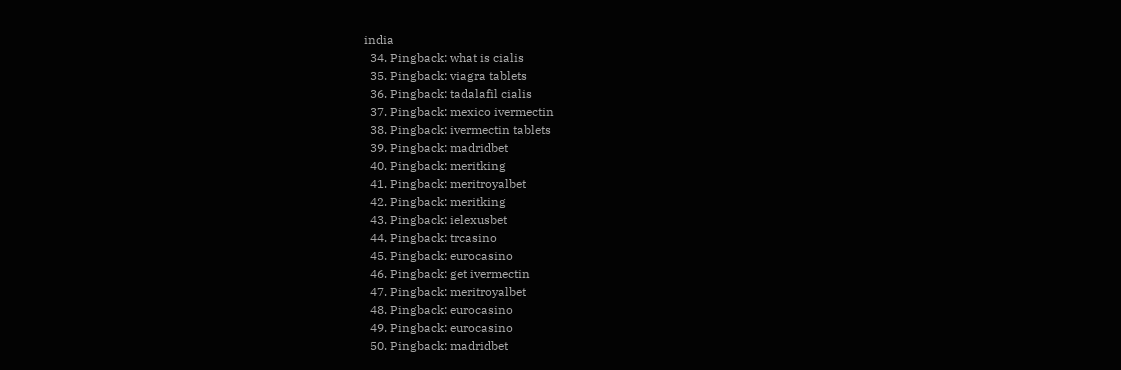india
  34. Pingback: what is cialis
  35. Pingback: viagra tablets
  36. Pingback: tadalafil cialis
  37. Pingback: mexico ivermectin
  38. Pingback: ivermectin tablets
  39. Pingback: madridbet
  40. Pingback: meritking
  41. Pingback: meritroyalbet
  42. Pingback: meritking
  43. Pingback: ielexusbet
  44. Pingback: trcasino
  45. Pingback: eurocasino
  46. Pingback: get ivermectin
  47. Pingback: meritroyalbet
  48. Pingback: eurocasino
  49. Pingback: eurocasino
  50. Pingback: madridbet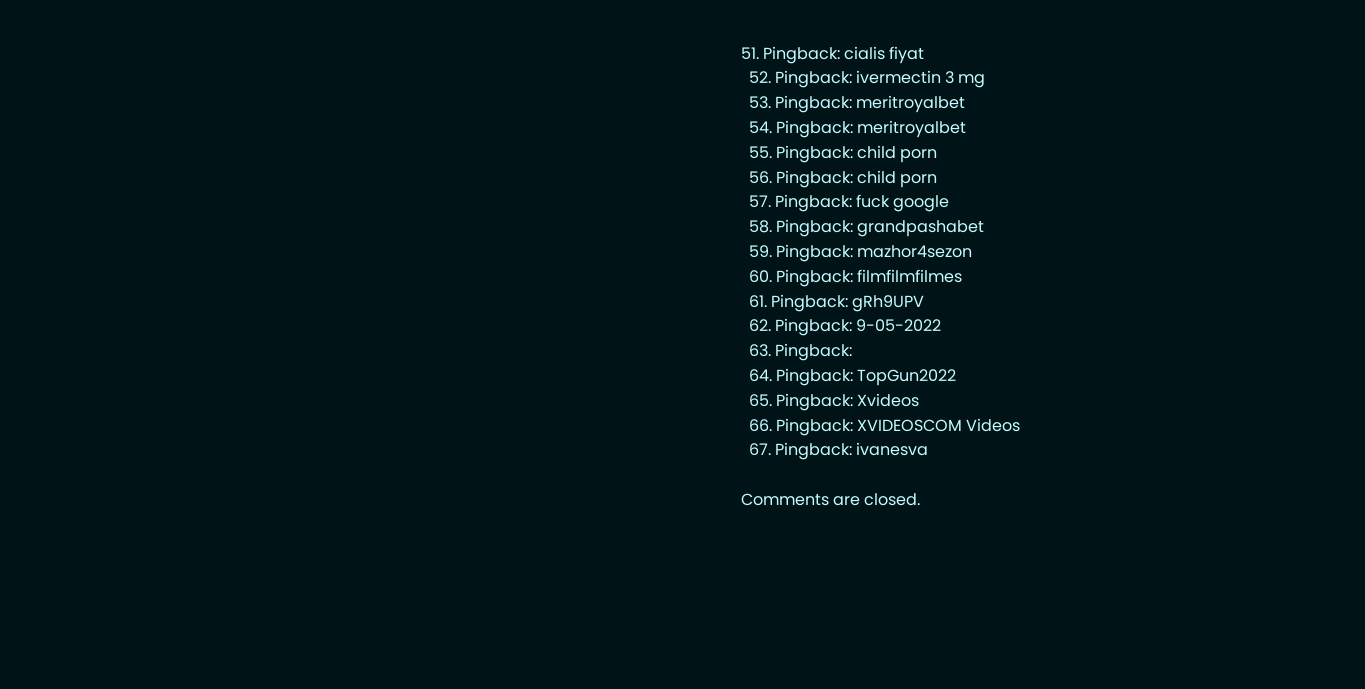51. Pingback: cialis fiyat
  52. Pingback: ivermectin 3 mg
  53. Pingback: meritroyalbet
  54. Pingback: meritroyalbet
  55. Pingback: child porn
  56. Pingback: child porn
  57. Pingback: fuck google
  58. Pingback: grandpashabet
  59. Pingback: mazhor4sezon
  60. Pingback: filmfilmfilmes
  61. Pingback: gRh9UPV
  62. Pingback: 9-05-2022
  63. Pingback:
  64. Pingback: TopGun2022
  65. Pingback: Xvideos
  66. Pingback: XVIDEOSCOM Videos
  67. Pingback: ivanesva

Comments are closed.